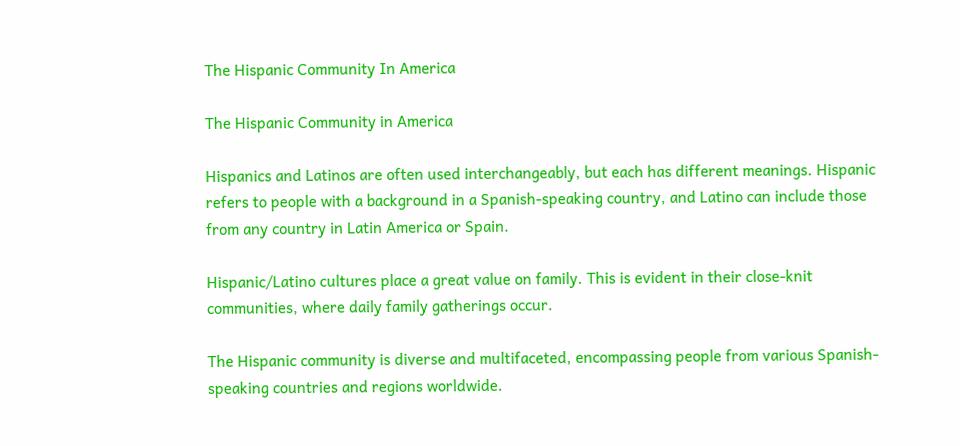The Hispanic Community In America

The Hispanic Community in America

Hispanics and Latinos are often used interchangeably, but each has different meanings. Hispanic refers to people with a background in a Spanish-speaking country, and Latino can include those from any country in Latin America or Spain.

Hispanic/Latino cultures place a great value on family. This is evident in their close-knit communities, where daily family gatherings occur.

The Hispanic community is diverse and multifaceted, encompassing people from various Spanish-speaking countries and regions worldwide.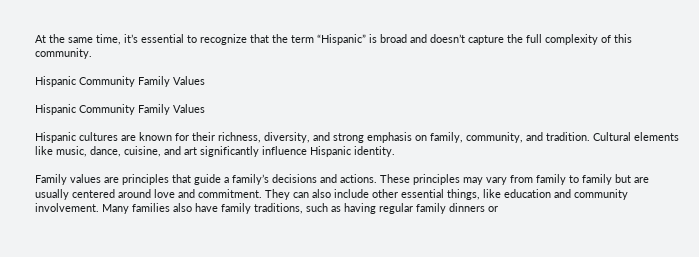At the same time, it’s essential to recognize that the term “Hispanic” is broad and doesn’t capture the full complexity of this community.

Hispanic Community Family Values

Hispanic Community Family Values

Hispanic cultures are known for their richness, diversity, and strong emphasis on family, community, and tradition. Cultural elements like music, dance, cuisine, and art significantly influence Hispanic identity.

Family values are principles that guide a family’s decisions and actions. These principles may vary from family to family but are usually centered around love and commitment. They can also include other essential things, like education and community involvement. Many families also have family traditions, such as having regular family dinners or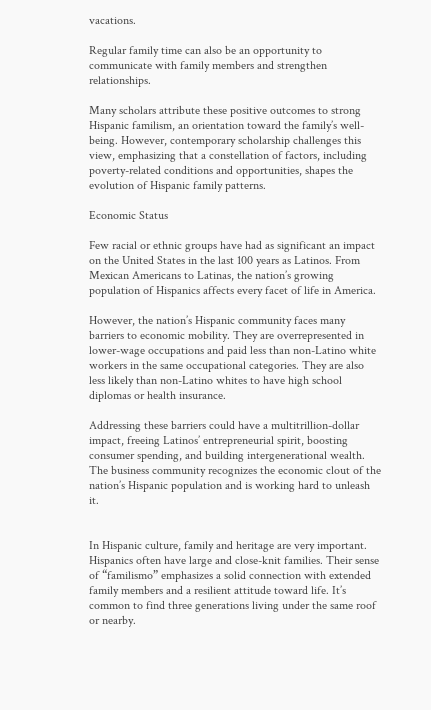vacations.

Regular family time can also be an opportunity to communicate with family members and strengthen relationships.

Many scholars attribute these positive outcomes to strong Hispanic familism, an orientation toward the family’s well-being. However, contemporary scholarship challenges this view, emphasizing that a constellation of factors, including poverty-related conditions and opportunities, shapes the evolution of Hispanic family patterns.

Economic Status

Few racial or ethnic groups have had as significant an impact on the United States in the last 100 years as Latinos. From Mexican Americans to Latinas, the nation’s growing population of Hispanics affects every facet of life in America.

However, the nation’s Hispanic community faces many barriers to economic mobility. They are overrepresented in lower-wage occupations and paid less than non-Latino white workers in the same occupational categories. They are also less likely than non-Latino whites to have high school diplomas or health insurance.

Addressing these barriers could have a multitrillion-dollar impact, freeing Latinos’ entrepreneurial spirit, boosting consumer spending, and building intergenerational wealth. The business community recognizes the economic clout of the nation’s Hispanic population and is working hard to unleash it.


In Hispanic culture, family and heritage are very important. Hispanics often have large and close-knit families. Their sense of “familismo” emphasizes a solid connection with extended family members and a resilient attitude toward life. It’s common to find three generations living under the same roof or nearby.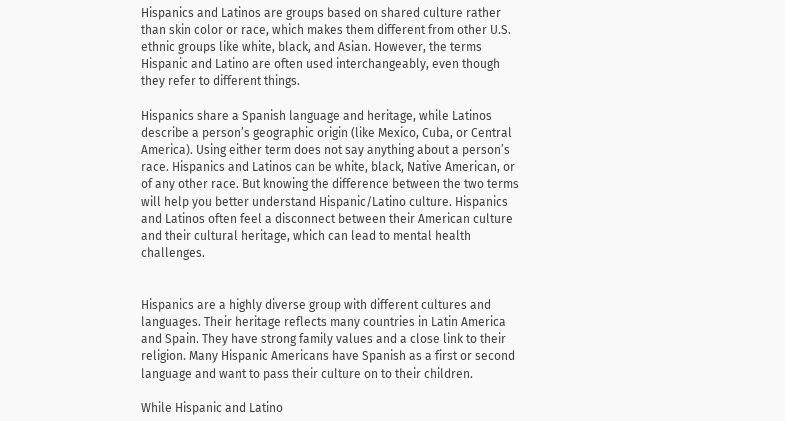Hispanics and Latinos are groups based on shared culture rather than skin color or race, which makes them different from other U.S. ethnic groups like white, black, and Asian. However, the terms Hispanic and Latino are often used interchangeably, even though they refer to different things.

Hispanics share a Spanish language and heritage, while Latinos describe a person’s geographic origin (like Mexico, Cuba, or Central America). Using either term does not say anything about a person’s race. Hispanics and Latinos can be white, black, Native American, or of any other race. But knowing the difference between the two terms will help you better understand Hispanic/Latino culture. Hispanics and Latinos often feel a disconnect between their American culture and their cultural heritage, which can lead to mental health challenges.


Hispanics are a highly diverse group with different cultures and languages. Their heritage reflects many countries in Latin America and Spain. They have strong family values and a close link to their religion. Many Hispanic Americans have Spanish as a first or second language and want to pass their culture on to their children.

While Hispanic and Latino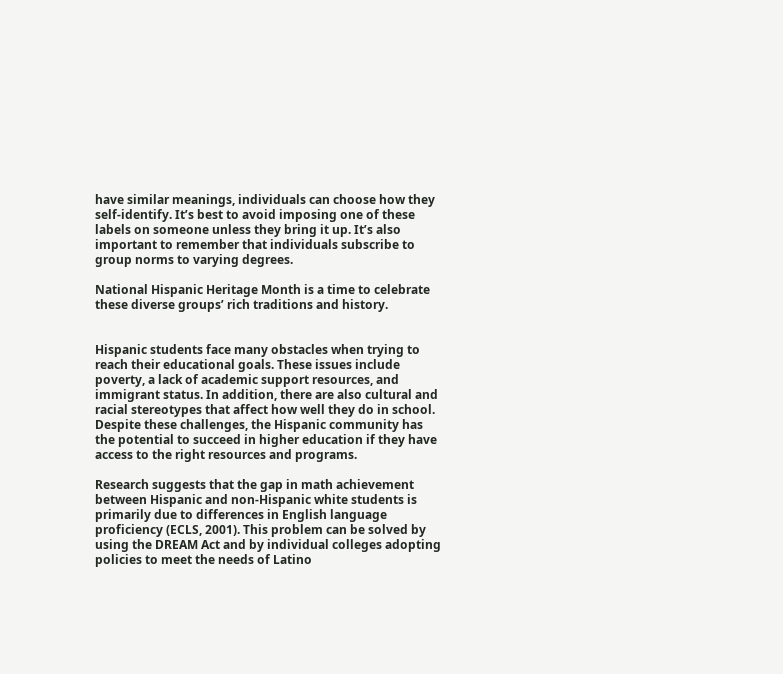have similar meanings, individuals can choose how they self-identify. It’s best to avoid imposing one of these labels on someone unless they bring it up. It’s also important to remember that individuals subscribe to group norms to varying degrees.

National Hispanic Heritage Month is a time to celebrate these diverse groups’ rich traditions and history.


Hispanic students face many obstacles when trying to reach their educational goals. These issues include poverty, a lack of academic support resources, and immigrant status. In addition, there are also cultural and racial stereotypes that affect how well they do in school. Despite these challenges, the Hispanic community has the potential to succeed in higher education if they have access to the right resources and programs.

Research suggests that the gap in math achievement between Hispanic and non-Hispanic white students is primarily due to differences in English language proficiency (ECLS, 2001). This problem can be solved by using the DREAM Act and by individual colleges adopting policies to meet the needs of Latino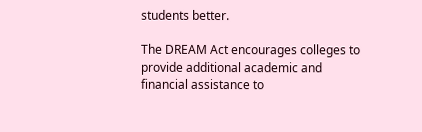students better.

The DREAM Act encourages colleges to provide additional academic and financial assistance to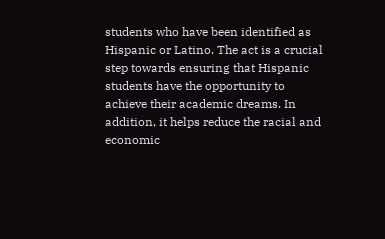students who have been identified as Hispanic or Latino. The act is a crucial step towards ensuring that Hispanic students have the opportunity to achieve their academic dreams. In addition, it helps reduce the racial and economic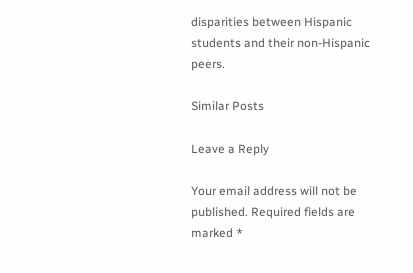disparities between Hispanic students and their non-Hispanic peers.

Similar Posts

Leave a Reply

Your email address will not be published. Required fields are marked *